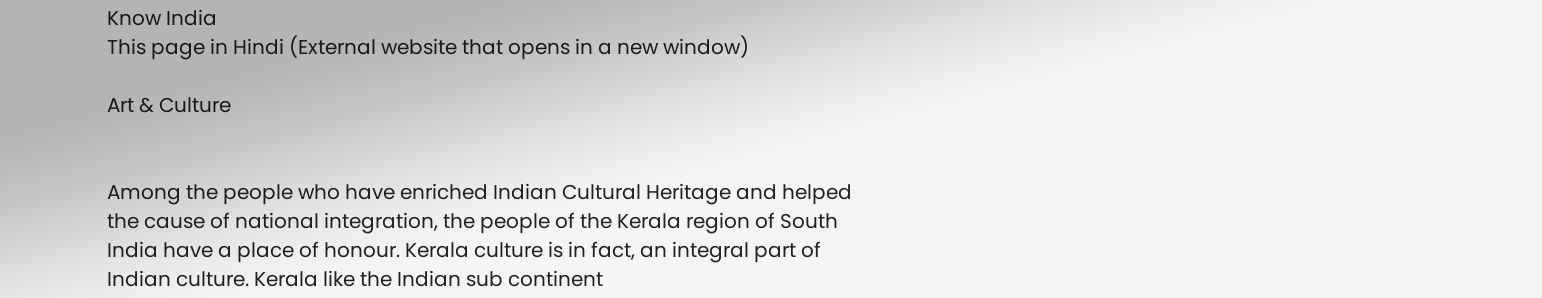Know India
This page in Hindi (External website that opens in a new window)

Art & Culture


Among the people who have enriched Indian Cultural Heritage and helped the cause of national integration, the people of the Kerala region of South India have a place of honour. Kerala culture is in fact, an integral part of Indian culture. Kerala like the Indian sub continent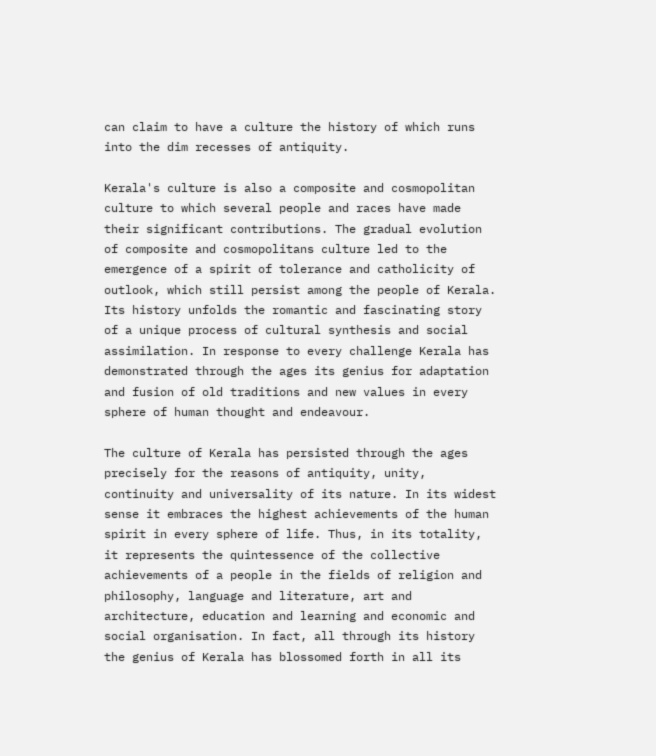can claim to have a culture the history of which runs into the dim recesses of antiquity.

Kerala's culture is also a composite and cosmopolitan culture to which several people and races have made their significant contributions. The gradual evolution of composite and cosmopolitans culture led to the emergence of a spirit of tolerance and catholicity of outlook, which still persist among the people of Kerala. Its history unfolds the romantic and fascinating story of a unique process of cultural synthesis and social assimilation. In response to every challenge Kerala has demonstrated through the ages its genius for adaptation and fusion of old traditions and new values in every sphere of human thought and endeavour.

The culture of Kerala has persisted through the ages precisely for the reasons of antiquity, unity, continuity and universality of its nature. In its widest sense it embraces the highest achievements of the human spirit in every sphere of life. Thus, in its totality, it represents the quintessence of the collective achievements of a people in the fields of religion and philosophy, language and literature, art and architecture, education and learning and economic and social organisation. In fact, all through its history the genius of Kerala has blossomed forth in all its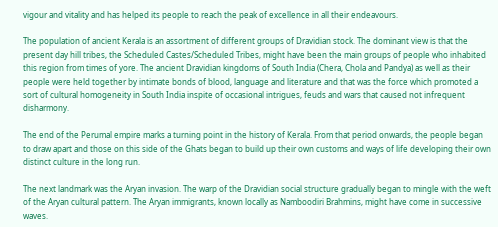vigour and vitality and has helped its people to reach the peak of excellence in all their endeavours.

The population of ancient Kerala is an assortment of different groups of Dravidian stock. The dominant view is that the present day hill tribes, the Scheduled Castes/Scheduled Tribes, might have been the main groups of people who inhabited this region from times of yore. The ancient Dravidian kingdoms of South India (Chera, Chola and Pandya) as well as their people were held together by intimate bonds of blood, language and literature and that was the force which promoted a sort of cultural homogeneity in South India inspite of occasional intrigues, feuds and wars that caused not infrequent disharmony.

The end of the Perumal empire marks a turning point in the history of Kerala. From that period onwards, the people began to draw apart and those on this side of the Ghats began to build up their own customs and ways of life developing their own distinct culture in the long run.

The next landmark was the Aryan invasion. The warp of the Dravidian social structure gradually began to mingle with the weft of the Aryan cultural pattern. The Aryan immigrants, known locally as Namboodiri Brahmins, might have come in successive waves.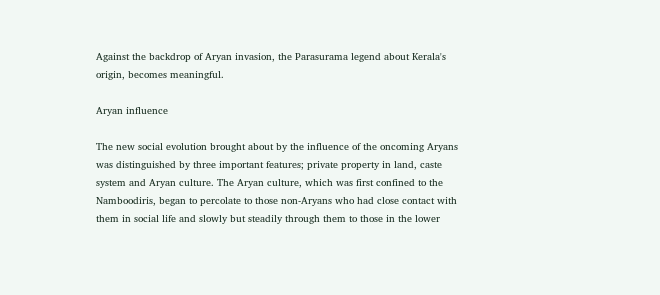Against the backdrop of Aryan invasion, the Parasurama legend about Kerala's origin, becomes meaningful.

Aryan influence

The new social evolution brought about by the influence of the oncoming Aryans was distinguished by three important features; private property in land, caste system and Aryan culture. The Aryan culture, which was first confined to the Namboodiris, began to percolate to those non-Aryans who had close contact with them in social life and slowly but steadily through them to those in the lower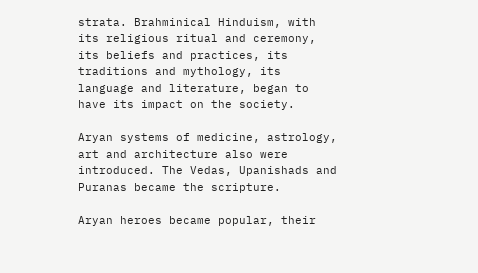strata. Brahminical Hinduism, with its religious ritual and ceremony, its beliefs and practices, its traditions and mythology, its language and literature, began to have its impact on the society.

Aryan systems of medicine, astrology, art and architecture also were introduced. The Vedas, Upanishads and Puranas became the scripture.

Aryan heroes became popular, their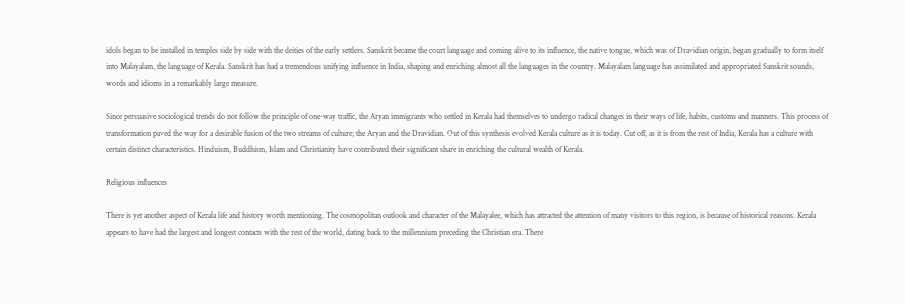idols began to be installed in temples side by side with the deities of the early settlers. Sanskrit became the court language and coming alive to its influence, the native tongue, which was of Dravidian origin, began gradually to form itself into Malayalam, the language of Kerala. Sanskrit has had a tremendous unifying influence in India, shaping and enriching almost all the languages in the country. Malayalam language has assimilated and appropriated Sanskrit sounds, words and idioms in a remarkably large measure.

Since persuasive sociological trends do not follow the principle of one-way traffic, the Aryan immigrants who settled in Kerala had themselves to undergo radical changes in their ways of life, habits, customs and manners. This process of transformation paved the way for a desirable fusion of the two streams of culture; the Aryan and the Dravidian. Out of this synthesis evolved Kerala culture as it is today. Cut off, as it is from the rest of India, Kerala has a culture with certain distinct characteristics. Hinduism, Buddhism, Islam and Christianity have contributed their significant share in enriching the cultural wealth of Kerala.

Religious influences

There is yet another aspect of Kerala life and history worth mentioning. The cosmopolitan outlook and character of the Malayalee, which has attracted the attention of many visitors to this region, is because of historical reasons. Kerala appears to have had the largest and longest contacts with the rest of the world, dating back to the millennium preceding the Christian era. There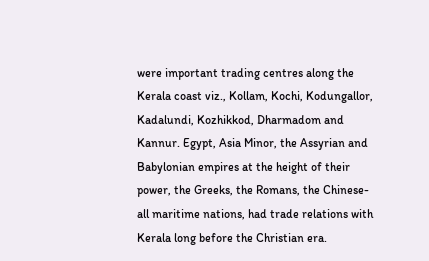were important trading centres along the Kerala coast viz., Kollam, Kochi, Kodungallor, Kadalundi, Kozhikkod, Dharmadom and Kannur. Egypt, Asia Minor, the Assyrian and Babylonian empires at the height of their power, the Greeks, the Romans, the Chinese-all maritime nations, had trade relations with Kerala long before the Christian era.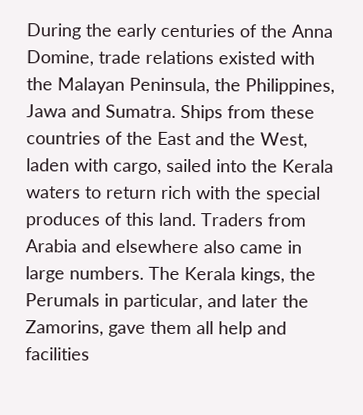During the early centuries of the Anna Domine, trade relations existed with the Malayan Peninsula, the Philippines, Jawa and Sumatra. Ships from these countries of the East and the West, laden with cargo, sailed into the Kerala waters to return rich with the special produces of this land. Traders from Arabia and elsewhere also came in large numbers. The Kerala kings, the Perumals in particular, and later the Zamorins, gave them all help and facilities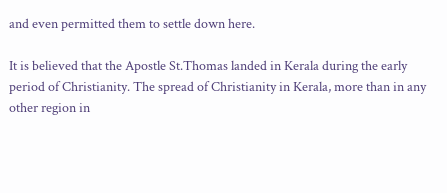and even permitted them to settle down here.

It is believed that the Apostle St.Thomas landed in Kerala during the early period of Christianity. The spread of Christianity in Kerala, more than in any other region in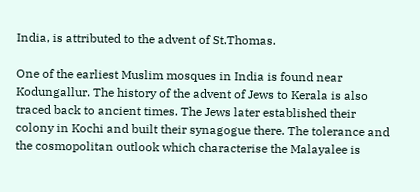India, is attributed to the advent of St.Thomas.

One of the earliest Muslim mosques in India is found near Kodungallur. The history of the advent of Jews to Kerala is also traced back to ancient times. The Jews later established their colony in Kochi and built their synagogue there. The tolerance and the cosmopolitan outlook which characterise the Malayalee is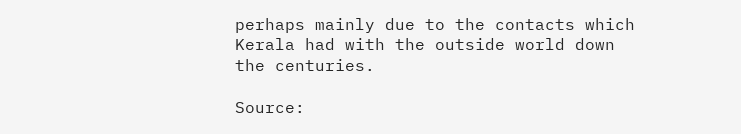perhaps mainly due to the contacts which Kerala had with the outside world down the centuries.

Source: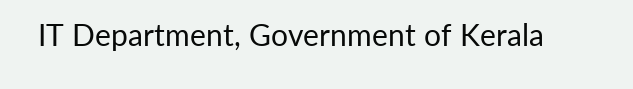IT Department, Government of Kerala